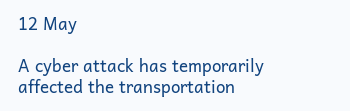12 May

A cyber attack has temporarily affected the transportation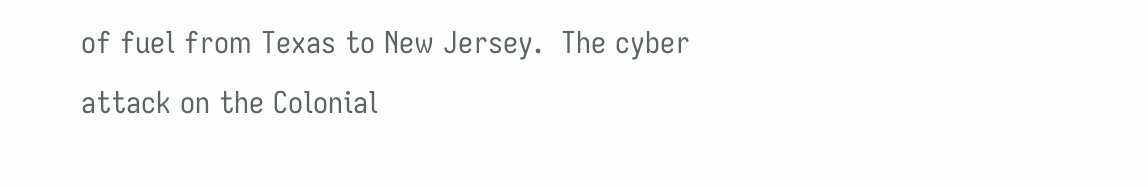of fuel from Texas to New Jersey.  The cyber attack on the Colonial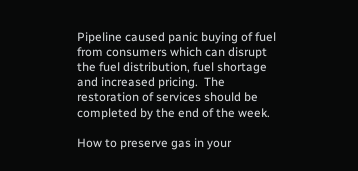Pipeline caused panic buying of fuel from consumers which can disrupt the fuel distribution, fuel shortage and increased pricing.  The restoration of services should be completed by the end of the week.

How to preserve gas in your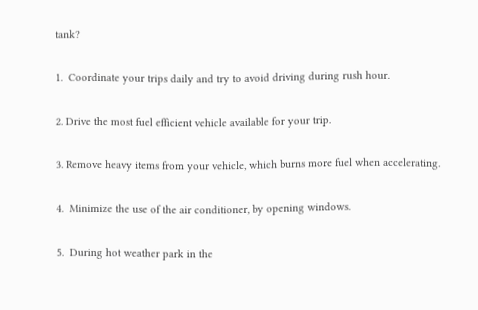tank?

1.  Coordinate your trips daily and try to avoid driving during rush hour.

2. Drive the most fuel efficient vehicle available for your trip.

3. Remove heavy items from your vehicle, which burns more fuel when accelerating.

4.  Minimize the use of the air conditioner, by opening windows.

5.  During hot weather park in the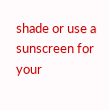shade or use a sunscreen for your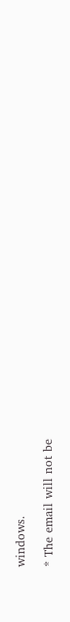windows.

* The email will not be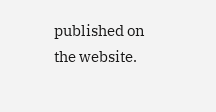published on the website.